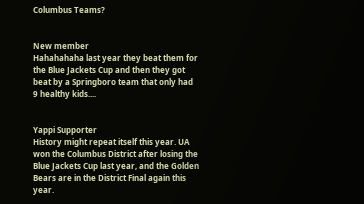Columbus Teams?


New member
Hahahahaha last year they beat them for the Blue Jackets Cup and then they got beat by a Springboro team that only had 9 healthy kids....


Yappi Supporter
History might repeat itself this year. UA won the Columbus District after losing the Blue Jackets Cup last year, and the Golden Bears are in the District Final again this year.